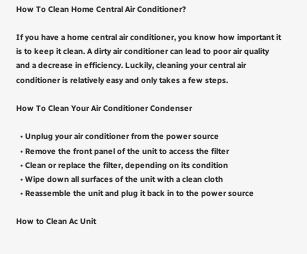How To Clean Home Central Air Conditioner?

If you have a home central air conditioner, you know how important it is to keep it clean. A dirty air conditioner can lead to poor air quality and a decrease in efficiency. Luckily, cleaning your central air conditioner is relatively easy and only takes a few steps.

How To Clean Your Air Conditioner Condenser

  • Unplug your air conditioner from the power source
  • Remove the front panel of the unit to access the filter
  • Clean or replace the filter, depending on its condition
  • Wipe down all surfaces of the unit with a clean cloth
  • Reassemble the unit and plug it back in to the power source

How to Clean Ac Unit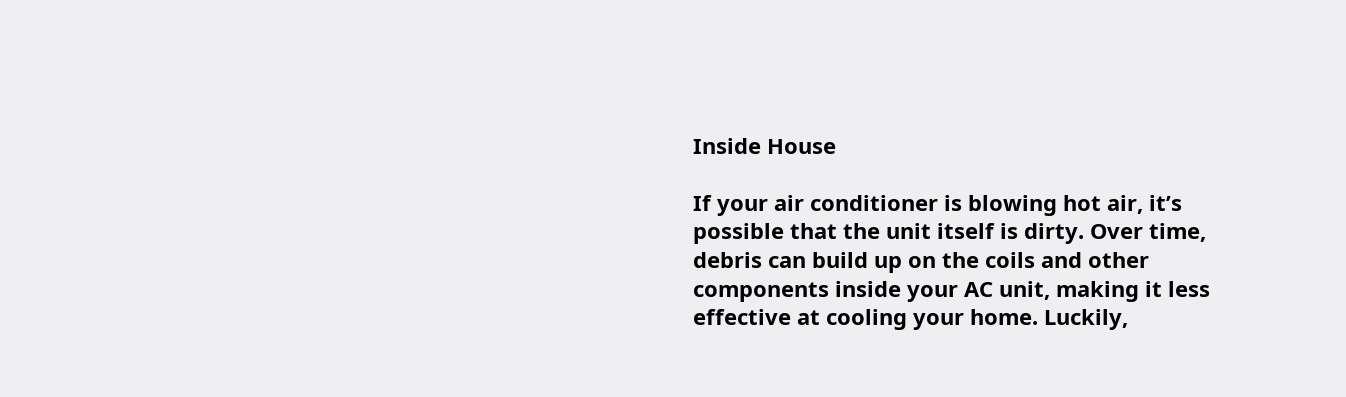Inside House

If your air conditioner is blowing hot air, it’s possible that the unit itself is dirty. Over time, debris can build up on the coils and other components inside your AC unit, making it less effective at cooling your home. Luckily,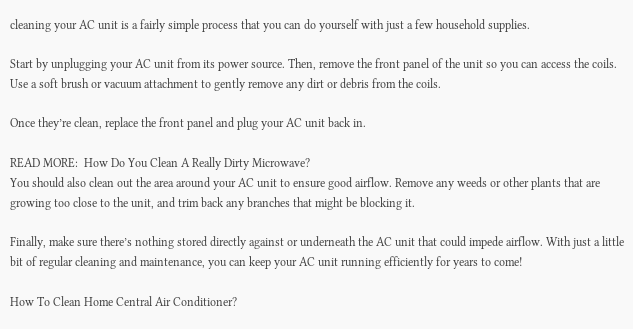cleaning your AC unit is a fairly simple process that you can do yourself with just a few household supplies.

Start by unplugging your AC unit from its power source. Then, remove the front panel of the unit so you can access the coils. Use a soft brush or vacuum attachment to gently remove any dirt or debris from the coils.

Once they’re clean, replace the front panel and plug your AC unit back in.

READ MORE:  How Do You Clean A Really Dirty Microwave?
You should also clean out the area around your AC unit to ensure good airflow. Remove any weeds or other plants that are growing too close to the unit, and trim back any branches that might be blocking it.

Finally, make sure there’s nothing stored directly against or underneath the AC unit that could impede airflow. With just a little bit of regular cleaning and maintenance, you can keep your AC unit running efficiently for years to come!

How To Clean Home Central Air Conditioner?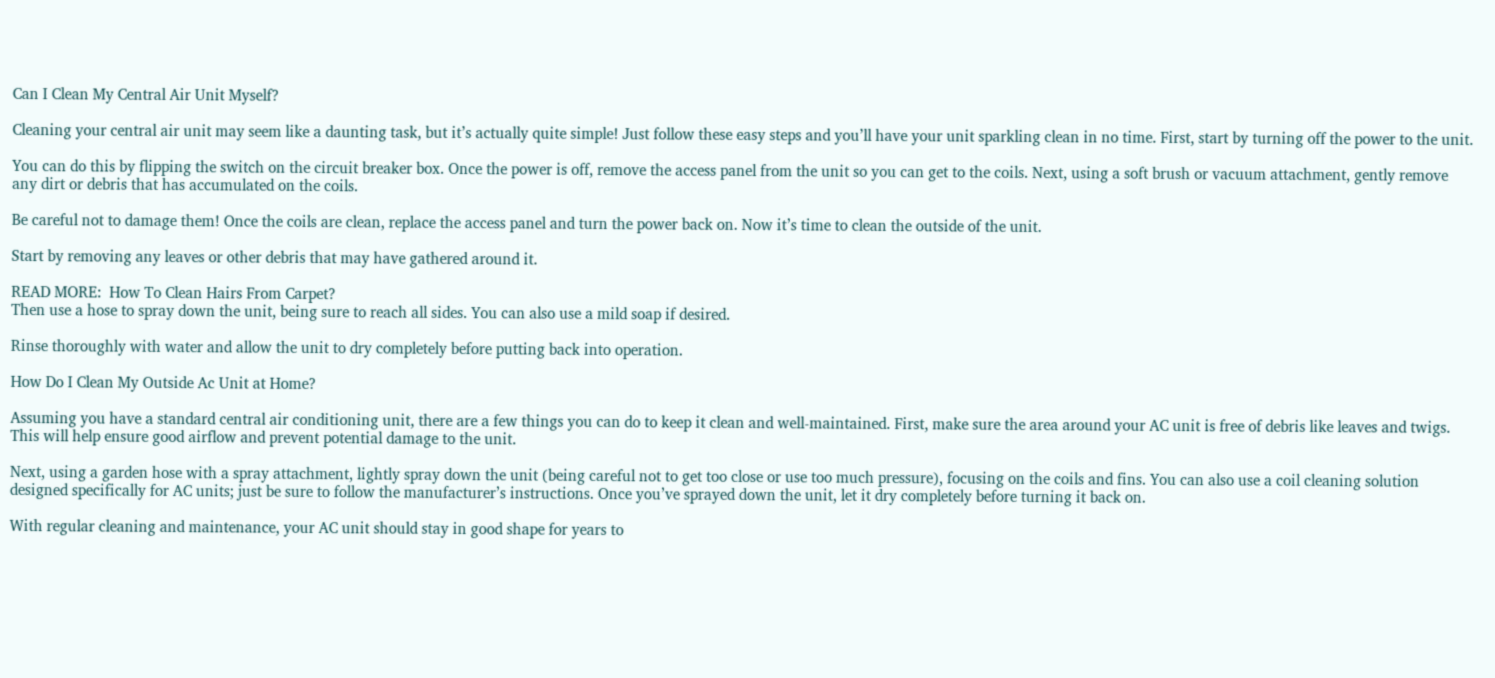Can I Clean My Central Air Unit Myself?

Cleaning your central air unit may seem like a daunting task, but it’s actually quite simple! Just follow these easy steps and you’ll have your unit sparkling clean in no time. First, start by turning off the power to the unit.

You can do this by flipping the switch on the circuit breaker box. Once the power is off, remove the access panel from the unit so you can get to the coils. Next, using a soft brush or vacuum attachment, gently remove any dirt or debris that has accumulated on the coils.

Be careful not to damage them! Once the coils are clean, replace the access panel and turn the power back on. Now it’s time to clean the outside of the unit.

Start by removing any leaves or other debris that may have gathered around it.

READ MORE:  How To Clean Hairs From Carpet?
Then use a hose to spray down the unit, being sure to reach all sides. You can also use a mild soap if desired.

Rinse thoroughly with water and allow the unit to dry completely before putting back into operation.

How Do I Clean My Outside Ac Unit at Home?

Assuming you have a standard central air conditioning unit, there are a few things you can do to keep it clean and well-maintained. First, make sure the area around your AC unit is free of debris like leaves and twigs. This will help ensure good airflow and prevent potential damage to the unit.

Next, using a garden hose with a spray attachment, lightly spray down the unit (being careful not to get too close or use too much pressure), focusing on the coils and fins. You can also use a coil cleaning solution designed specifically for AC units; just be sure to follow the manufacturer’s instructions. Once you’ve sprayed down the unit, let it dry completely before turning it back on.

With regular cleaning and maintenance, your AC unit should stay in good shape for years to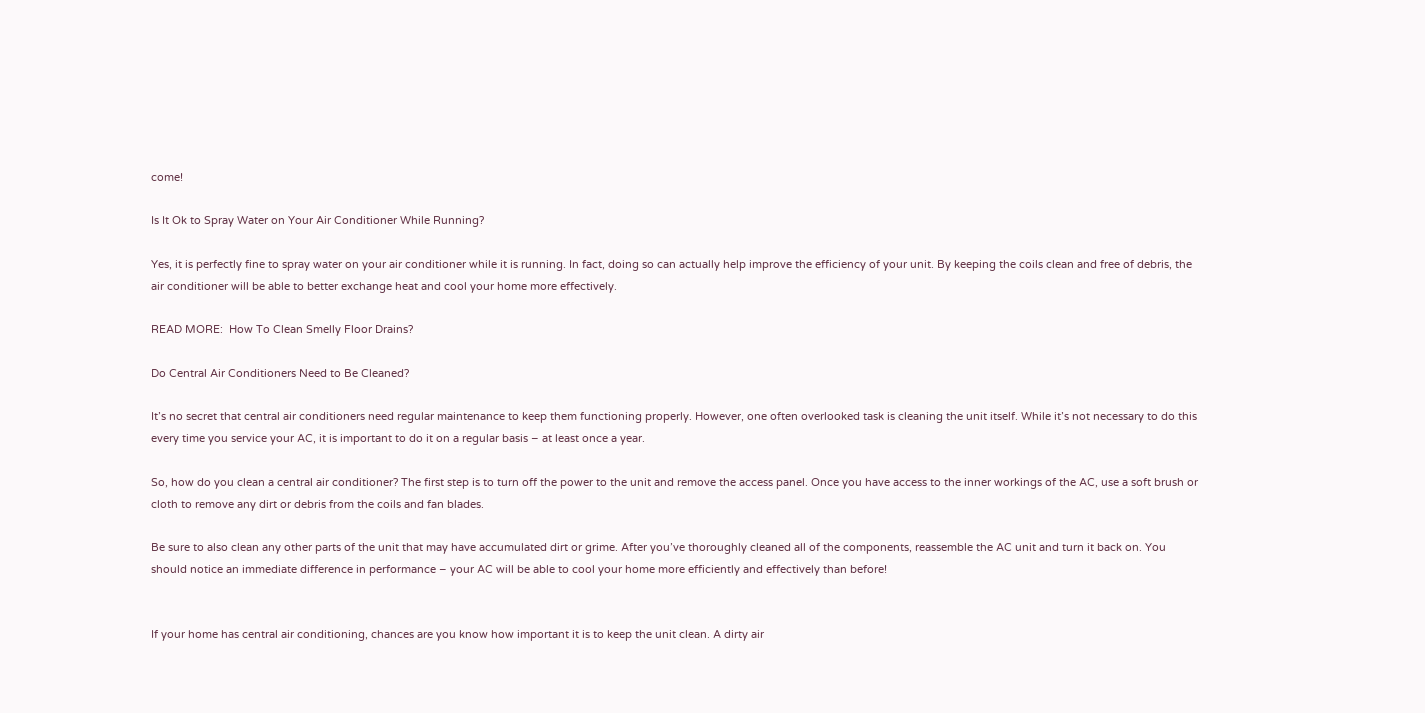come!

Is It Ok to Spray Water on Your Air Conditioner While Running?

Yes, it is perfectly fine to spray water on your air conditioner while it is running. In fact, doing so can actually help improve the efficiency of your unit. By keeping the coils clean and free of debris, the air conditioner will be able to better exchange heat and cool your home more effectively.

READ MORE:  How To Clean Smelly Floor Drains?

Do Central Air Conditioners Need to Be Cleaned?

It’s no secret that central air conditioners need regular maintenance to keep them functioning properly. However, one often overlooked task is cleaning the unit itself. While it’s not necessary to do this every time you service your AC, it is important to do it on a regular basis – at least once a year.

So, how do you clean a central air conditioner? The first step is to turn off the power to the unit and remove the access panel. Once you have access to the inner workings of the AC, use a soft brush or cloth to remove any dirt or debris from the coils and fan blades.

Be sure to also clean any other parts of the unit that may have accumulated dirt or grime. After you’ve thoroughly cleaned all of the components, reassemble the AC unit and turn it back on. You should notice an immediate difference in performance – your AC will be able to cool your home more efficiently and effectively than before!


If your home has central air conditioning, chances are you know how important it is to keep the unit clean. A dirty air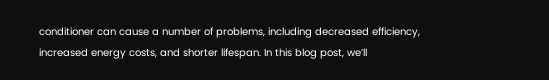conditioner can cause a number of problems, including decreased efficiency, increased energy costs, and shorter lifespan. In this blog post, we’ll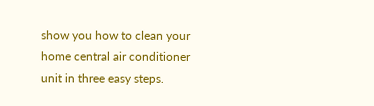show you how to clean your home central air conditioner unit in three easy steps.